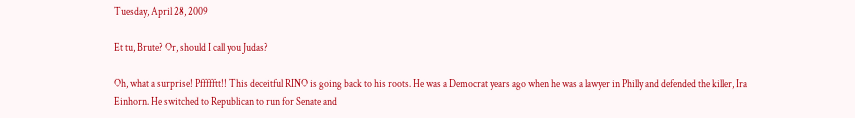Tuesday, April 28, 2009

Et tu, Brute? Or, should I call you Judas?

Oh, what a surprise! Pffffftt!! This deceitful RINO is going back to his roots. He was a Democrat years ago when he was a lawyer in Philly and defended the killer, Ira Einhorn. He switched to Republican to run for Senate and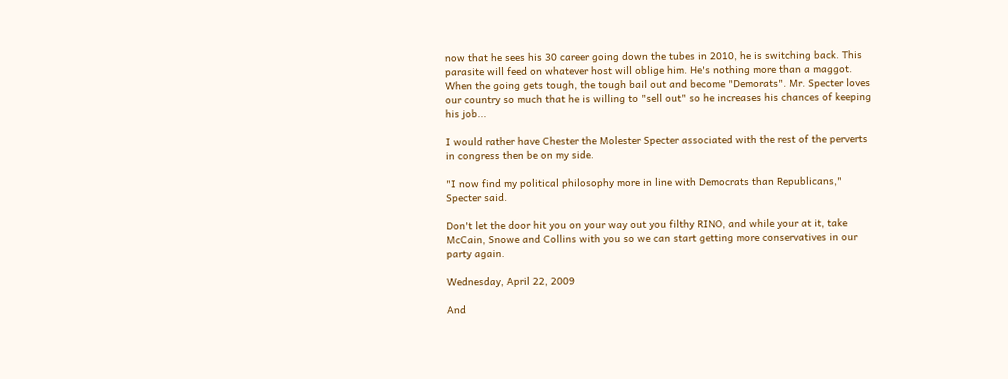now that he sees his 30 career going down the tubes in 2010, he is switching back. This parasite will feed on whatever host will oblige him. He's nothing more than a maggot. When the going gets tough, the tough bail out and become "Demorats". Mr. Specter loves our country so much that he is willing to "sell out" so he increases his chances of keeping his job...

I would rather have Chester the Molester Specter associated with the rest of the perverts in congress then be on my side.

"I now find my political philosophy more in line with Democrats than Republicans," Specter said.

Don't let the door hit you on your way out you filthy RINO, and while your at it, take McCain, Snowe and Collins with you so we can start getting more conservatives in our party again.

Wednesday, April 22, 2009

And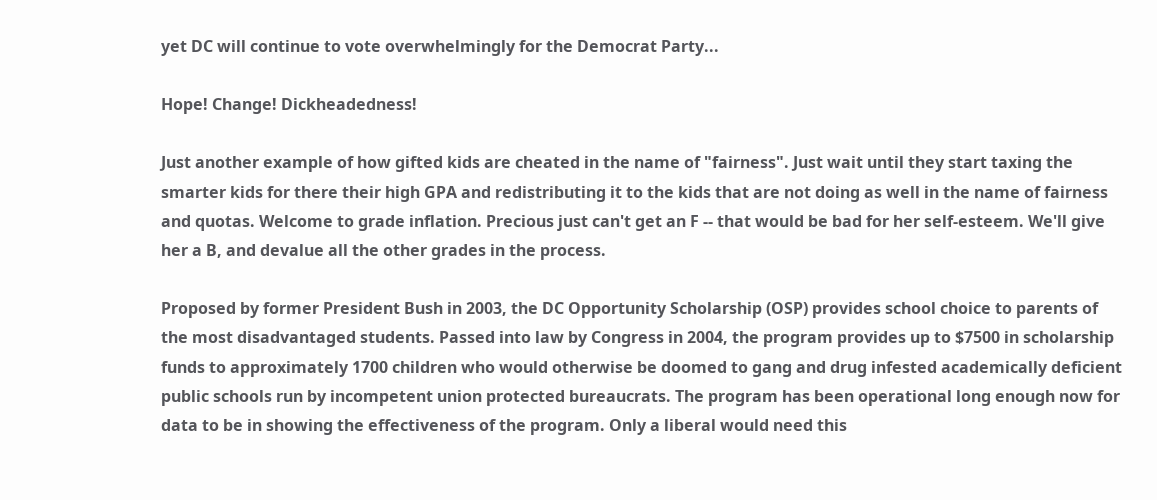yet DC will continue to vote overwhelmingly for the Democrat Party...

Hope! Change! Dickheadedness!

Just another example of how gifted kids are cheated in the name of "fairness". Just wait until they start taxing the smarter kids for there their high GPA and redistributing it to the kids that are not doing as well in the name of fairness and quotas. Welcome to grade inflation. Precious just can't get an F -- that would be bad for her self-esteem. We'll give her a B, and devalue all the other grades in the process.

Proposed by former President Bush in 2003, the DC Opportunity Scholarship (OSP) provides school choice to parents of the most disadvantaged students. Passed into law by Congress in 2004, the program provides up to $7500 in scholarship funds to approximately 1700 children who would otherwise be doomed to gang and drug infested academically deficient public schools run by incompetent union protected bureaucrats. The program has been operational long enough now for data to be in showing the effectiveness of the program. Only a liberal would need this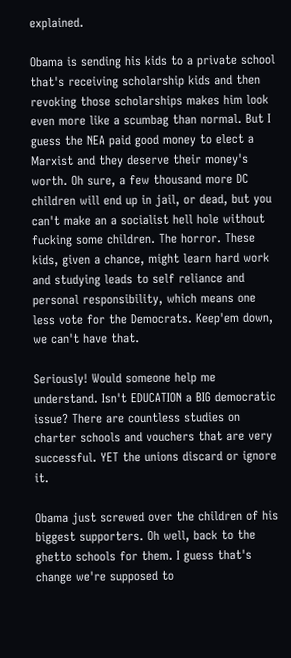explained.

Obama is sending his kids to a private school that's receiving scholarship kids and then revoking those scholarships makes him look even more like a scumbag than normal. But I guess the NEA paid good money to elect a Marxist and they deserve their money's worth. Oh sure, a few thousand more DC children will end up in jail, or dead, but you can't make an a socialist hell hole without fucking some children. The horror. These kids, given a chance, might learn hard work and studying leads to self reliance and personal responsibility, which means one less vote for the Democrats. Keep'em down, we can't have that.

Seriously! Would someone help me understand. Isn't EDUCATION a BIG democratic issue? There are countless studies on charter schools and vouchers that are very successful. YET the unions discard or ignore it.

Obama just screwed over the children of his biggest supporters. Oh well, back to the ghetto schools for them. I guess that's change we're supposed to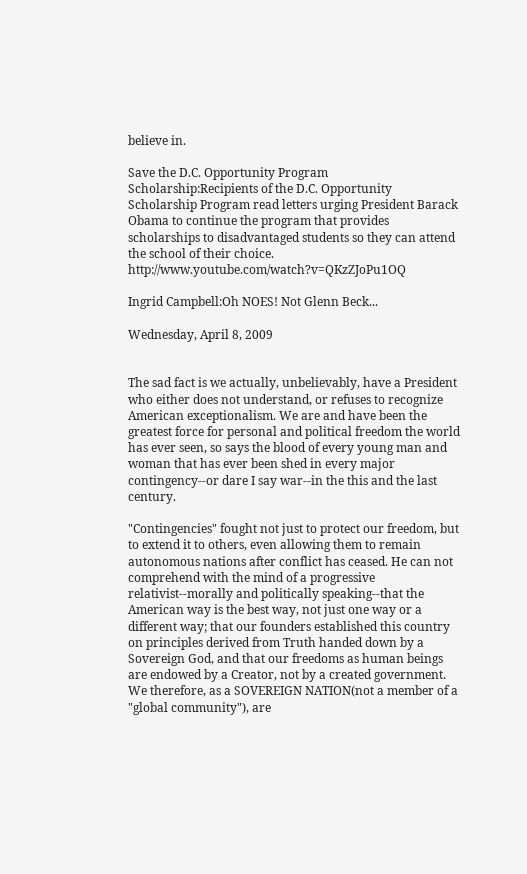believe in.

Save the D.C. Opportunity Program Scholarship:Recipients of the D.C. Opportunity Scholarship Program read letters urging President Barack Obama to continue the program that provides scholarships to disadvantaged students so they can attend the school of their choice. http://www.youtube.com/watch?v=QKzZJoPu1OQ

Ingrid Campbell:Oh NOES! Not Glenn Beck...

Wednesday, April 8, 2009


The sad fact is we actually, unbelievably, have a President who either does not understand, or refuses to recognize American exceptionalism. We are and have been the greatest force for personal and political freedom the world has ever seen, so says the blood of every young man and woman that has ever been shed in every major contingency--or dare I say war--in the this and the last century.

"Contingencies" fought not just to protect our freedom, but to extend it to others, even allowing them to remain autonomous nations after conflict has ceased. He can not comprehend with the mind of a progressive relativist--morally and politically speaking--that the American way is the best way, not just one way or a different way; that our founders established this country on principles derived from Truth handed down by a Sovereign God, and that our freedoms as human beings are endowed by a Creator, not by a created government. We therefore, as a SOVEREIGN NATION(not a member of a "global community"), are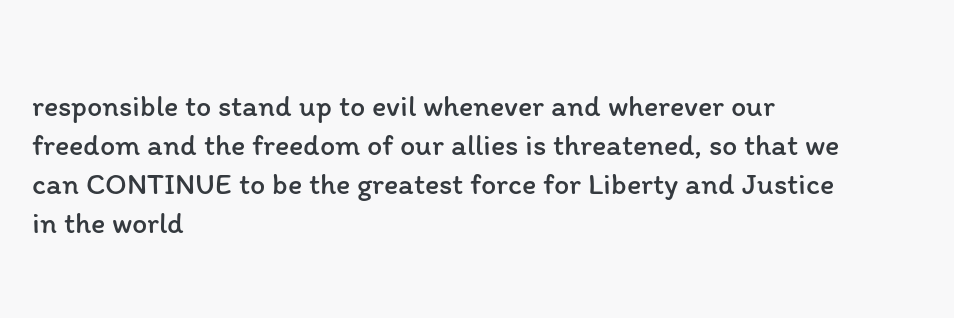responsible to stand up to evil whenever and wherever our freedom and the freedom of our allies is threatened, so that we can CONTINUE to be the greatest force for Liberty and Justice in the world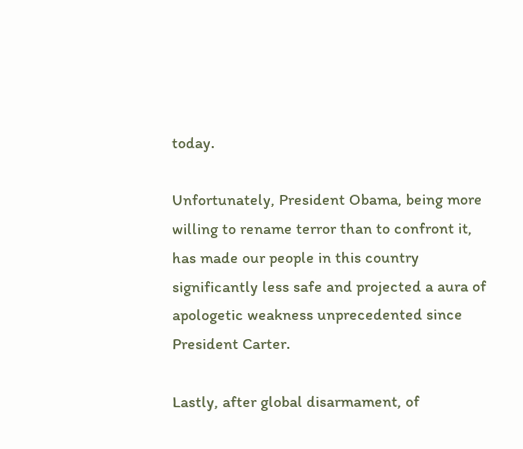today.

Unfortunately, President Obama, being more willing to rename terror than to confront it, has made our people in this country significantly less safe and projected a aura of apologetic weakness unprecedented since President Carter.

Lastly, after global disarmament, of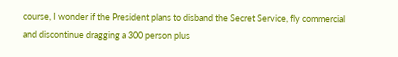course, I wonder if the President plans to disband the Secret Service, fly commercial and discontinue dragging a 300 person plus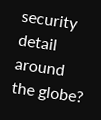security detail around the globe?